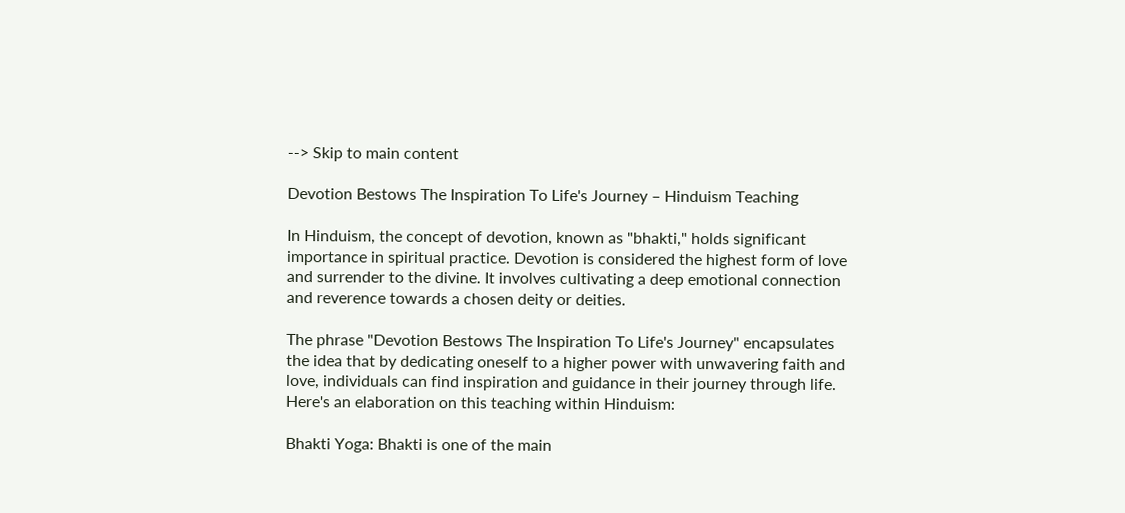--> Skip to main content

Devotion Bestows The Inspiration To Life's Journey – Hinduism Teaching

In Hinduism, the concept of devotion, known as "bhakti," holds significant importance in spiritual practice. Devotion is considered the highest form of love and surrender to the divine. It involves cultivating a deep emotional connection and reverence towards a chosen deity or deities.

The phrase "Devotion Bestows The Inspiration To Life's Journey" encapsulates the idea that by dedicating oneself to a higher power with unwavering faith and love, individuals can find inspiration and guidance in their journey through life. Here's an elaboration on this teaching within Hinduism:

Bhakti Yoga: Bhakti is one of the main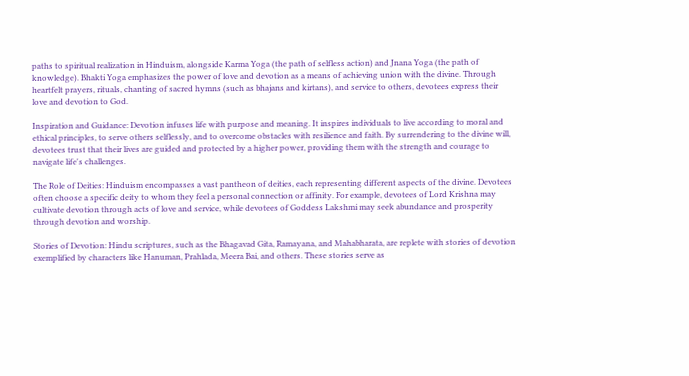paths to spiritual realization in Hinduism, alongside Karma Yoga (the path of selfless action) and Jnana Yoga (the path of knowledge). Bhakti Yoga emphasizes the power of love and devotion as a means of achieving union with the divine. Through heartfelt prayers, rituals, chanting of sacred hymns (such as bhajans and kirtans), and service to others, devotees express their love and devotion to God.

Inspiration and Guidance: Devotion infuses life with purpose and meaning. It inspires individuals to live according to moral and ethical principles, to serve others selflessly, and to overcome obstacles with resilience and faith. By surrendering to the divine will, devotees trust that their lives are guided and protected by a higher power, providing them with the strength and courage to navigate life's challenges.

The Role of Deities: Hinduism encompasses a vast pantheon of deities, each representing different aspects of the divine. Devotees often choose a specific deity to whom they feel a personal connection or affinity. For example, devotees of Lord Krishna may cultivate devotion through acts of love and service, while devotees of Goddess Lakshmi may seek abundance and prosperity through devotion and worship.

Stories of Devotion: Hindu scriptures, such as the Bhagavad Gita, Ramayana, and Mahabharata, are replete with stories of devotion exemplified by characters like Hanuman, Prahlada, Meera Bai, and others. These stories serve as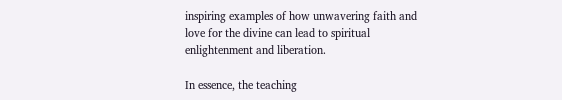inspiring examples of how unwavering faith and love for the divine can lead to spiritual enlightenment and liberation.

In essence, the teaching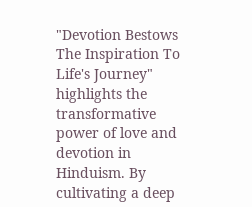"Devotion Bestows The Inspiration To Life's Journey" highlights the transformative power of love and devotion in Hinduism. By cultivating a deep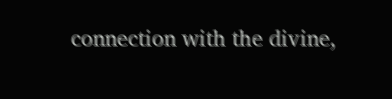connection with the divine,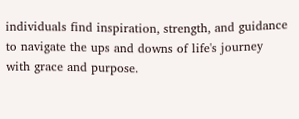individuals find inspiration, strength, and guidance to navigate the ups and downs of life's journey with grace and purpose.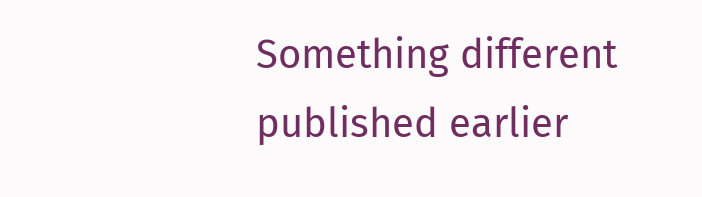Something different published earlier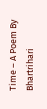Time – A Poem By Bhartrihari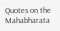Quotes on the Mahabharata